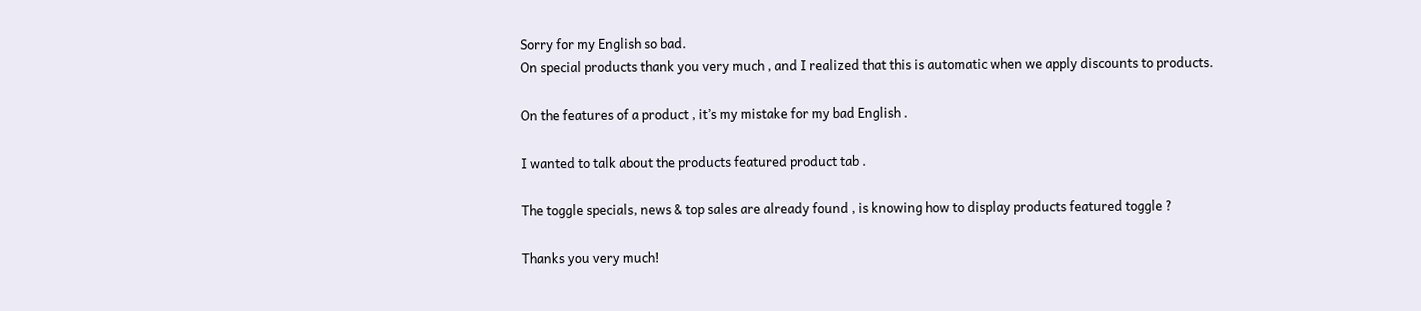Sorry for my English so bad.
On special products thank you very much , and I realized that this is automatic when we apply discounts to products.

On the features of a product , it’s my mistake for my bad English .

I wanted to talk about the products featured product tab .

The toggle specials, news & top sales are already found , is knowing how to display products featured toggle ?

Thanks you very much!